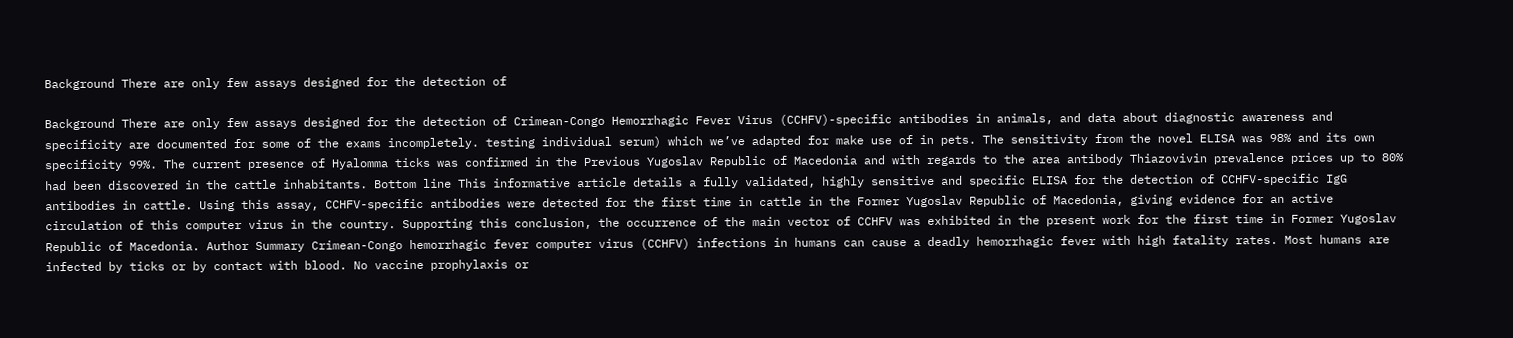Background There are only few assays designed for the detection of

Background There are only few assays designed for the detection of Crimean-Congo Hemorrhagic Fever Virus (CCHFV)-specific antibodies in animals, and data about diagnostic awareness and specificity are documented for some of the exams incompletely. testing individual serum) which we’ve adapted for make use of in pets. The sensitivity from the novel ELISA was 98% and its own specificity 99%. The current presence of Hyalomma ticks was confirmed in the Previous Yugoslav Republic of Macedonia and with regards to the area antibody Thiazovivin prevalence prices up to 80% had been discovered in the cattle inhabitants. Bottom line This informative article details a fully validated, highly sensitive and specific ELISA for the detection of CCHFV-specific IgG antibodies in cattle. Using this assay, CCHFV-specific antibodies were detected for the first time in cattle in the Former Yugoslav Republic of Macedonia, giving evidence for an active circulation of this computer virus in the country. Supporting this conclusion, the occurrence of the main vector of CCHFV was exhibited in the present work for the first time in Former Yugoslav Republic of Macedonia. Author Summary Crimean-Congo hemorrhagic fever computer virus (CCHFV) infections in humans can cause a deadly hemorrhagic fever with high fatality rates. Most humans are infected by ticks or by contact with blood. No vaccine prophylaxis or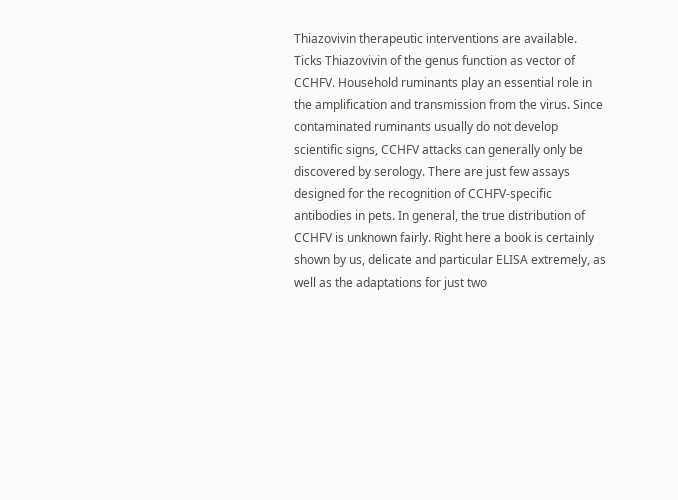Thiazovivin therapeutic interventions are available. Ticks Thiazovivin of the genus function as vector of CCHFV. Household ruminants play an essential role in the amplification and transmission from the virus. Since contaminated ruminants usually do not develop scientific signs, CCHFV attacks can generally only be discovered by serology. There are just few assays designed for the recognition of CCHFV-specific antibodies in pets. In general, the true distribution of CCHFV is unknown fairly. Right here a book is certainly shown by us, delicate and particular ELISA extremely, as well as the adaptations for just two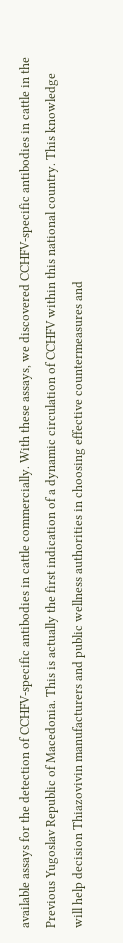available assays for the detection of CCHFV-specific antibodies in cattle commercially. With these assays, we discovered CCHFV-specific antibodies in cattle in the Previous Yugoslav Republic of Macedonia. This is actually the first indication of a dynamic circulation of CCHFV within this national country. This knowledge will help decision Thiazovivin manufacturers and public wellness authorities in choosing effective countermeasures and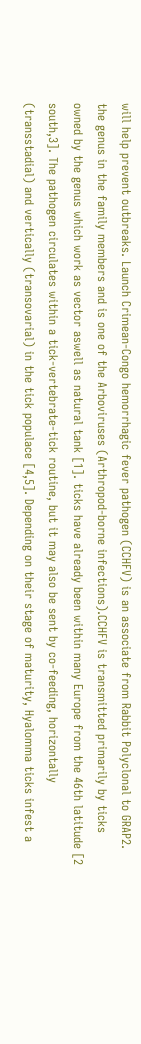will help prevent outbreaks. Launch Crimean-Congo hemorrhagic fever pathogen (CCHFV) is an associate from Rabbit Polyclonal to GRAP2. the genus in the family members and is one of the Arboviruses (Arthropod-borne infections).CCHFV is transmitted primarily by ticks owned by the genus which work as vector aswell as natural tank [1]. ticks have already been within many Europe from the 46th latitude [2 south,3]. The pathogen circulates within a tick-vertebrate-tick routine, but it may also be sent by co-feeding, horizontally (transstadial) and vertically (transovarial) in the tick populace [4,5]. Depending on their stage of maturity, Hyalomma ticks infest a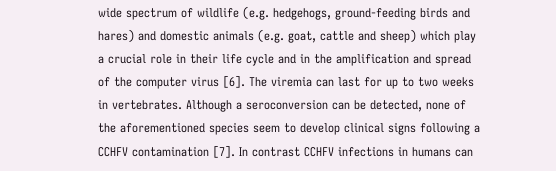wide spectrum of wildlife (e.g. hedgehogs, ground-feeding birds and hares) and domestic animals (e.g. goat, cattle and sheep) which play a crucial role in their life cycle and in the amplification and spread of the computer virus [6]. The viremia can last for up to two weeks in vertebrates. Although a seroconversion can be detected, none of the aforementioned species seem to develop clinical signs following a CCHFV contamination [7]. In contrast CCHFV infections in humans can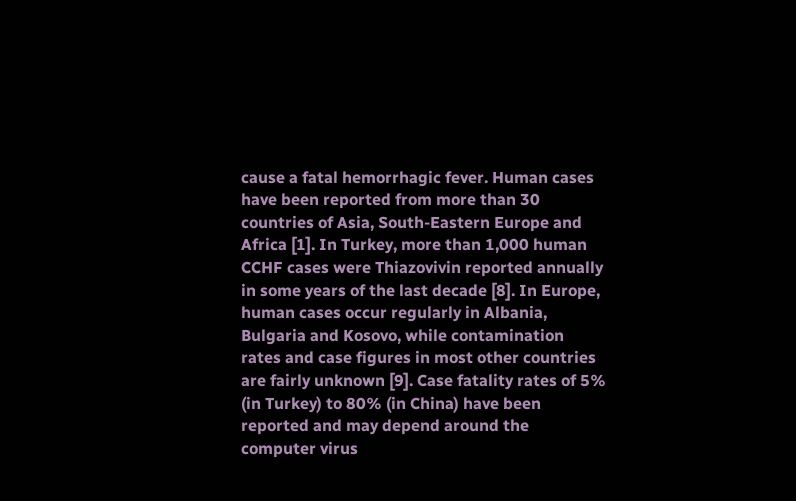cause a fatal hemorrhagic fever. Human cases have been reported from more than 30 countries of Asia, South-Eastern Europe and Africa [1]. In Turkey, more than 1,000 human CCHF cases were Thiazovivin reported annually in some years of the last decade [8]. In Europe, human cases occur regularly in Albania, Bulgaria and Kosovo, while contamination rates and case figures in most other countries are fairly unknown [9]. Case fatality rates of 5% (in Turkey) to 80% (in China) have been reported and may depend around the computer virus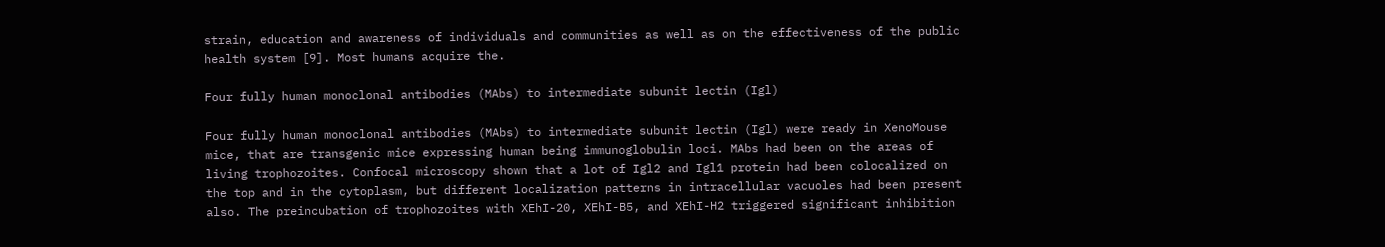strain, education and awareness of individuals and communities as well as on the effectiveness of the public health system [9]. Most humans acquire the.

Four fully human monoclonal antibodies (MAbs) to intermediate subunit lectin (Igl)

Four fully human monoclonal antibodies (MAbs) to intermediate subunit lectin (Igl) were ready in XenoMouse mice, that are transgenic mice expressing human being immunoglobulin loci. MAbs had been on the areas of living trophozoites. Confocal microscopy shown that a lot of Igl2 and Igl1 protein had been colocalized on the top and in the cytoplasm, but different localization patterns in intracellular vacuoles had been present also. The preincubation of trophozoites with XEhI-20, XEhI-B5, and XEhI-H2 triggered significant inhibition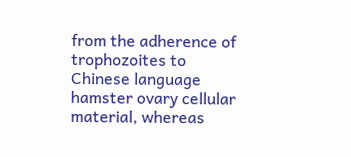from the adherence of trophozoites to Chinese language hamster ovary cellular material, whereas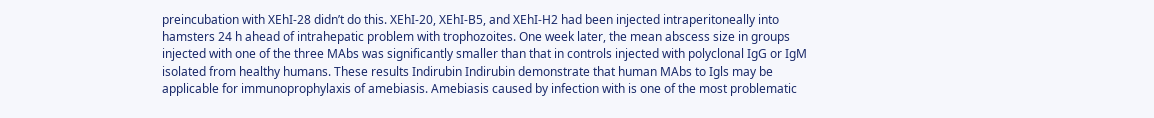preincubation with XEhI-28 didn’t do this. XEhI-20, XEhI-B5, and XEhI-H2 had been injected intraperitoneally into hamsters 24 h ahead of intrahepatic problem with trophozoites. One week later, the mean abscess size in groups injected with one of the three MAbs was significantly smaller than that in controls injected with polyclonal IgG or IgM isolated from healthy humans. These results Indirubin Indirubin demonstrate that human MAbs to Igls may be applicable for immunoprophylaxis of amebiasis. Amebiasis caused by infection with is one of the most problematic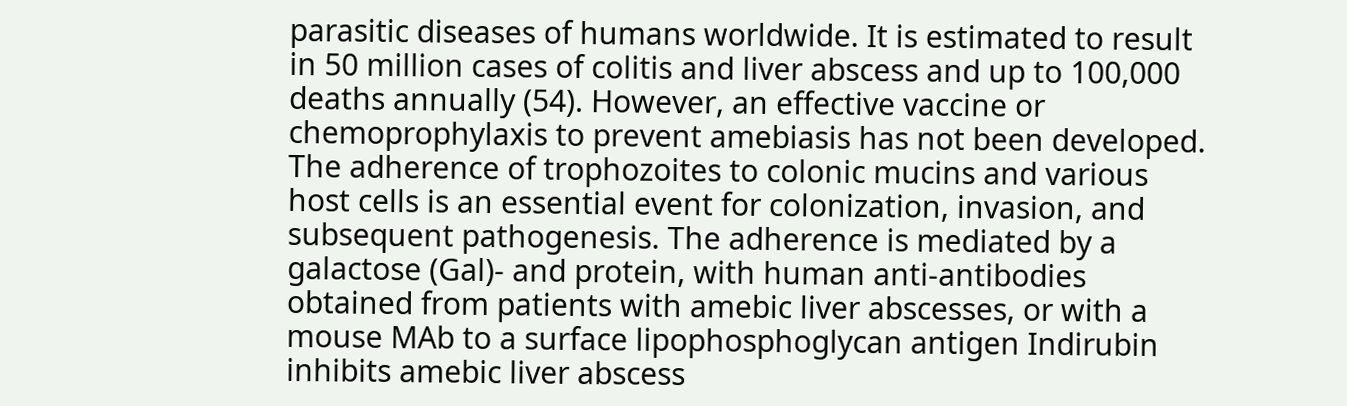parasitic diseases of humans worldwide. It is estimated to result in 50 million cases of colitis and liver abscess and up to 100,000 deaths annually (54). However, an effective vaccine or chemoprophylaxis to prevent amebiasis has not been developed. The adherence of trophozoites to colonic mucins and various host cells is an essential event for colonization, invasion, and subsequent pathogenesis. The adherence is mediated by a galactose (Gal)- and protein, with human anti-antibodies obtained from patients with amebic liver abscesses, or with a mouse MAb to a surface lipophosphoglycan antigen Indirubin inhibits amebic liver abscess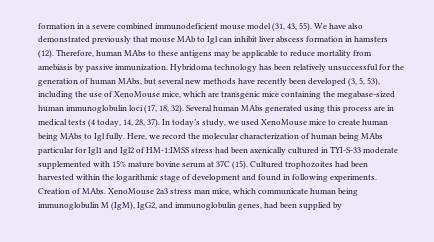formation in a severe combined immunodeficient mouse model (31, 43, 55). We have also demonstrated previously that mouse MAb to Igl can inhibit liver abscess formation in hamsters (12). Therefore, human MAbs to these antigens may be applicable to reduce mortality from amebiasis by passive immunization. Hybridoma technology has been relatively unsuccessful for the generation of human MAbs, but several new methods have recently been developed (3, 5, 53), including the use of XenoMouse mice, which are transgenic mice containing the megabase-sized human immunoglobulin loci (17, 18, 32). Several human MAbs generated using this process are in medical tests (4 today, 14, 28, 37). In today’s study, we used XenoMouse mice to create human being MAbs to Igl fully. Here, we record the molecular characterization of human being MAbs particular for Igl1 and Igl2 of HM-1:IMSS stress had been axenically cultured in TYI-S-33 moderate supplemented with 15% mature bovine serum at 37C (15). Cultured trophozoites had been harvested within the logarithmic stage of development and found in following experiments. Creation of MAbs. XenoMouse 2a3 stress man mice, which communicate human being immunoglobulin M (IgM), IgG2, and immunoglobulin genes, had been supplied by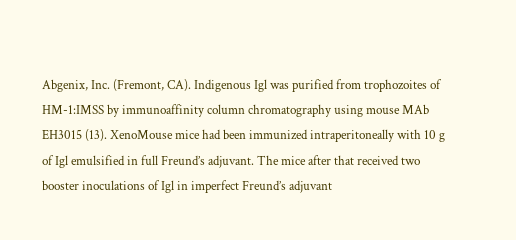Abgenix, Inc. (Fremont, CA). Indigenous Igl was purified from trophozoites of HM-1:IMSS by immunoaffinity column chromatography using mouse MAb EH3015 (13). XenoMouse mice had been immunized intraperitoneally with 10 g of Igl emulsified in full Freund’s adjuvant. The mice after that received two booster inoculations of Igl in imperfect Freund’s adjuvant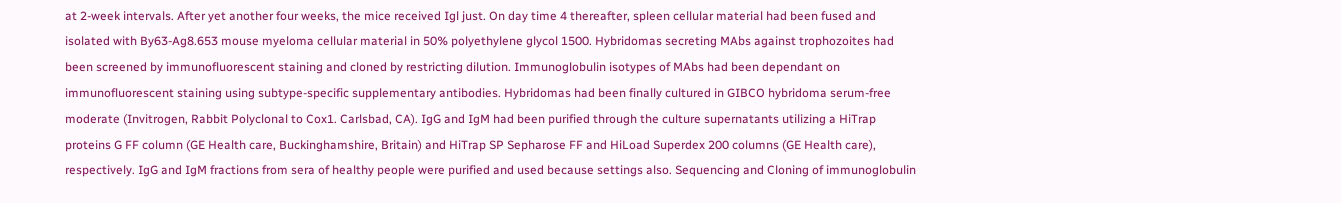at 2-week intervals. After yet another four weeks, the mice received Igl just. On day time 4 thereafter, spleen cellular material had been fused and isolated with By63-Ag8.653 mouse myeloma cellular material in 50% polyethylene glycol 1500. Hybridomas secreting MAbs against trophozoites had been screened by immunofluorescent staining and cloned by restricting dilution. Immunoglobulin isotypes of MAbs had been dependant on immunofluorescent staining using subtype-specific supplementary antibodies. Hybridomas had been finally cultured in GIBCO hybridoma serum-free moderate (Invitrogen, Rabbit Polyclonal to Cox1. Carlsbad, CA). IgG and IgM had been purified through the culture supernatants utilizing a HiTrap proteins G FF column (GE Health care, Buckinghamshire, Britain) and HiTrap SP Sepharose FF and HiLoad Superdex 200 columns (GE Health care), respectively. IgG and IgM fractions from sera of healthy people were purified and used because settings also. Sequencing and Cloning of immunoglobulin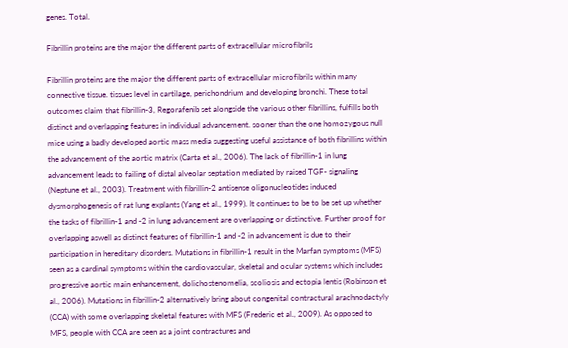genes. Total.

Fibrillin proteins are the major the different parts of extracellular microfibrils

Fibrillin proteins are the major the different parts of extracellular microfibrils within many connective tissue. tissues level in cartilage, perichondrium and developing bronchi. These total outcomes claim that fibrillin-3, Regorafenib set alongside the various other fibrillins, fulfills both distinct and overlapping features in individual advancement. sooner than the one homozygous null mice using a badly developed aortic mass media suggesting useful assistance of both fibrillins within the advancement of the aortic matrix (Carta et al., 2006). The lack of fibrillin-1 in lung advancement leads to failing of distal alveolar septation mediated by raised TGF- signaling (Neptune et al., 2003). Treatment with fibrillin-2 antisense oligonucleotides induced dysmorphogenesis of rat lung explants (Yang et al., 1999). It continues to be to be set up whether the tasks of fibrillin-1 and -2 in lung advancement are overlapping or distinctive. Further proof for overlapping aswell as distinct features of fibrillin-1 and -2 in advancement is due to their participation in hereditary disorders. Mutations in fibrillin-1 result in the Marfan symptoms (MFS) seen as a cardinal symptoms within the cardiovascular, skeletal and ocular systems which includes progressive aortic main enhancement, dolichostenomelia, scoliosis and ectopia lentis (Robinson et al., 2006). Mutations in fibrillin-2 alternatively bring about congenital contractural arachnodactyly (CCA) with some overlapping skeletal features with MFS (Frederic et al., 2009). As opposed to MFS, people with CCA are seen as a joint contractures and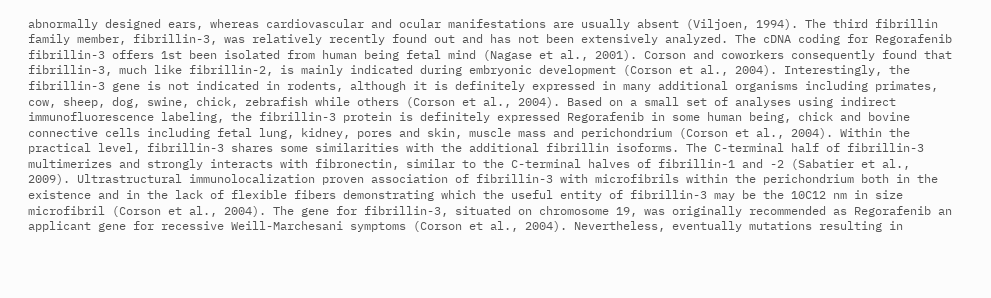abnormally designed ears, whereas cardiovascular and ocular manifestations are usually absent (Viljoen, 1994). The third fibrillin family member, fibrillin-3, was relatively recently found out and has not been extensively analyzed. The cDNA coding for Regorafenib fibrillin-3 offers 1st been isolated from human being fetal mind (Nagase et al., 2001). Corson and coworkers consequently found that fibrillin-3, much like fibrillin-2, is mainly indicated during embryonic development (Corson et al., 2004). Interestingly, the fibrillin-3 gene is not indicated in rodents, although it is definitely expressed in many additional organisms including primates, cow, sheep, dog, swine, chick, zebrafish while others (Corson et al., 2004). Based on a small set of analyses using indirect immunofluorescence labeling, the fibrillin-3 protein is definitely expressed Regorafenib in some human being, chick and bovine connective cells including fetal lung, kidney, pores and skin, muscle mass and perichondrium (Corson et al., 2004). Within the practical level, fibrillin-3 shares some similarities with the additional fibrillin isoforms. The C-terminal half of fibrillin-3 multimerizes and strongly interacts with fibronectin, similar to the C-terminal halves of fibrillin-1 and -2 (Sabatier et al., 2009). Ultrastructural immunolocalization proven association of fibrillin-3 with microfibrils within the perichondrium both in the existence and in the lack of flexible fibers demonstrating which the useful entity of fibrillin-3 may be the 10C12 nm in size microfibril (Corson et al., 2004). The gene for fibrillin-3, situated on chromosome 19, was originally recommended as Regorafenib an applicant gene for recessive Weill-Marchesani symptoms (Corson et al., 2004). Nevertheless, eventually mutations resulting in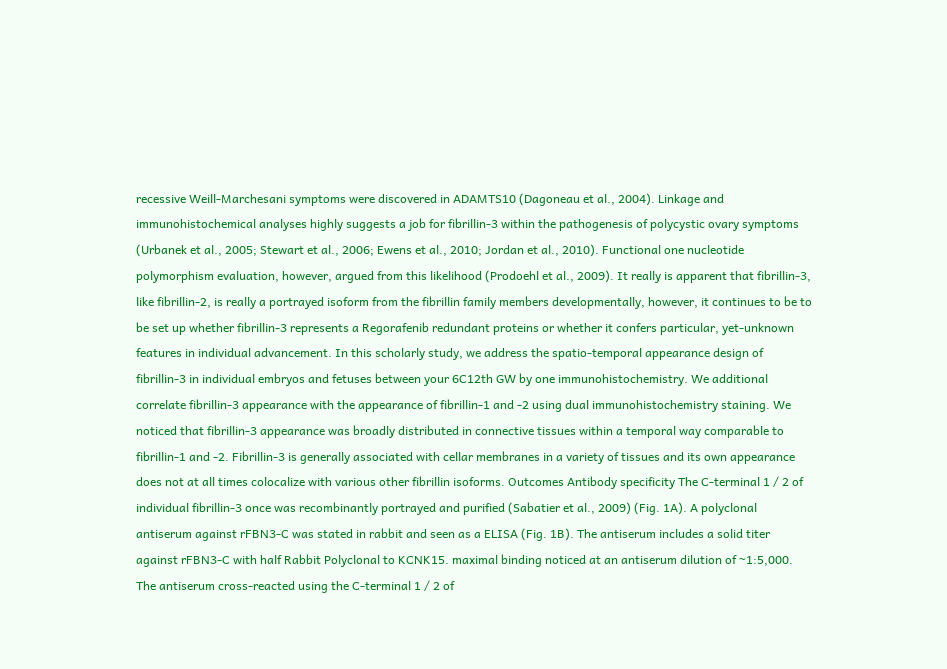recessive Weill-Marchesani symptoms were discovered in ADAMTS10 (Dagoneau et al., 2004). Linkage and immunohistochemical analyses highly suggests a job for fibrillin-3 within the pathogenesis of polycystic ovary symptoms (Urbanek et al., 2005; Stewart et al., 2006; Ewens et al., 2010; Jordan et al., 2010). Functional one nucleotide polymorphism evaluation, however, argued from this likelihood (Prodoehl et al., 2009). It really is apparent that fibrillin-3, like fibrillin-2, is really a portrayed isoform from the fibrillin family members developmentally, however, it continues to be to be set up whether fibrillin-3 represents a Regorafenib redundant proteins or whether it confers particular, yet-unknown features in individual advancement. In this scholarly study, we address the spatio-temporal appearance design of fibrillin-3 in individual embryos and fetuses between your 6C12th GW by one immunohistochemistry. We additional correlate fibrillin-3 appearance with the appearance of fibrillin-1 and -2 using dual immunohistochemistry staining. We noticed that fibrillin-3 appearance was broadly distributed in connective tissues within a temporal way comparable to fibrillin-1 and -2. Fibrillin-3 is generally associated with cellar membranes in a variety of tissues and its own appearance does not at all times colocalize with various other fibrillin isoforms. Outcomes Antibody specificity The C-terminal 1 / 2 of individual fibrillin-3 once was recombinantly portrayed and purified (Sabatier et al., 2009) (Fig. 1A). A polyclonal antiserum against rFBN3-C was stated in rabbit and seen as a ELISA (Fig. 1B). The antiserum includes a solid titer against rFBN3-C with half Rabbit Polyclonal to KCNK15. maximal binding noticed at an antiserum dilution of ~1:5,000. The antiserum cross-reacted using the C-terminal 1 / 2 of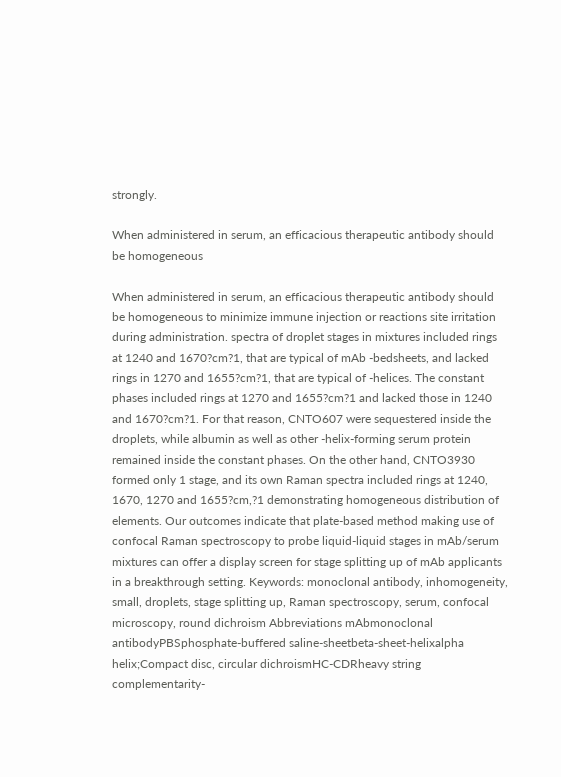strongly.

When administered in serum, an efficacious therapeutic antibody should be homogeneous

When administered in serum, an efficacious therapeutic antibody should be homogeneous to minimize immune injection or reactions site irritation during administration. spectra of droplet stages in mixtures included rings at 1240 and 1670?cm?1, that are typical of mAb -bedsheets, and lacked rings in 1270 and 1655?cm?1, that are typical of -helices. The constant phases included rings at 1270 and 1655?cm?1 and lacked those in 1240 and 1670?cm?1. For that reason, CNTO607 were sequestered inside the droplets, while albumin as well as other -helix-forming serum protein remained inside the constant phases. On the other hand, CNTO3930 formed only 1 stage, and its own Raman spectra included rings at 1240, 1670, 1270 and 1655?cm,?1 demonstrating homogeneous distribution of elements. Our outcomes indicate that plate-based method making use of confocal Raman spectroscopy to probe liquid-liquid stages in mAb/serum mixtures can offer a display screen for stage splitting up of mAb applicants in a breakthrough setting. Keywords: monoclonal antibody, inhomogeneity, small, droplets, stage splitting up, Raman spectroscopy, serum, confocal microscopy, round dichroism Abbreviations mAbmonoclonal antibodyPBSphosphate-buffered saline-sheetbeta-sheet-helixalpha helix;Compact disc, circular dichroismHC-CDRheavy string complementarity-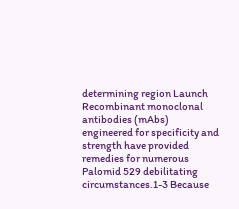determining region Launch Recombinant monoclonal antibodies (mAbs) engineered for specificity and strength have provided remedies for numerous Palomid 529 debilitating circumstances.1-3 Because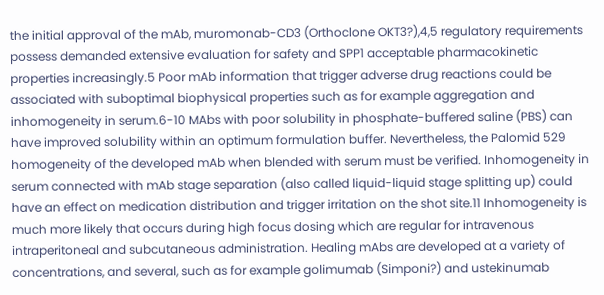the initial approval of the mAb, muromonab-CD3 (Orthoclone OKT3?),4,5 regulatory requirements possess demanded extensive evaluation for safety and SPP1 acceptable pharmacokinetic properties increasingly.5 Poor mAb information that trigger adverse drug reactions could be associated with suboptimal biophysical properties such as for example aggregation and inhomogeneity in serum.6-10 MAbs with poor solubility in phosphate-buffered saline (PBS) can have improved solubility within an optimum formulation buffer. Nevertheless, the Palomid 529 homogeneity of the developed mAb when blended with serum must be verified. Inhomogeneity in serum connected with mAb stage separation (also called liquid-liquid stage splitting up) could have an effect on medication distribution and trigger irritation on the shot site.11 Inhomogeneity is much more likely that occurs during high focus dosing which are regular for intravenous intraperitoneal and subcutaneous administration. Healing mAbs are developed at a variety of concentrations, and several, such as for example golimumab (Simponi?) and ustekinumab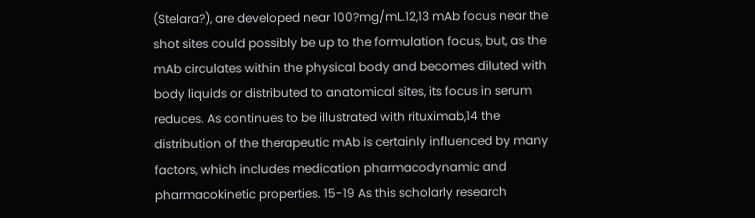(Stelara?), are developed near 100?mg/mL.12,13 mAb focus near the shot sites could possibly be up to the formulation focus, but, as the mAb circulates within the physical body and becomes diluted with body liquids or distributed to anatomical sites, its focus in serum reduces. As continues to be illustrated with rituximab,14 the distribution of the therapeutic mAb is certainly influenced by many factors, which includes medication pharmacodynamic and pharmacokinetic properties. 15-19 As this scholarly research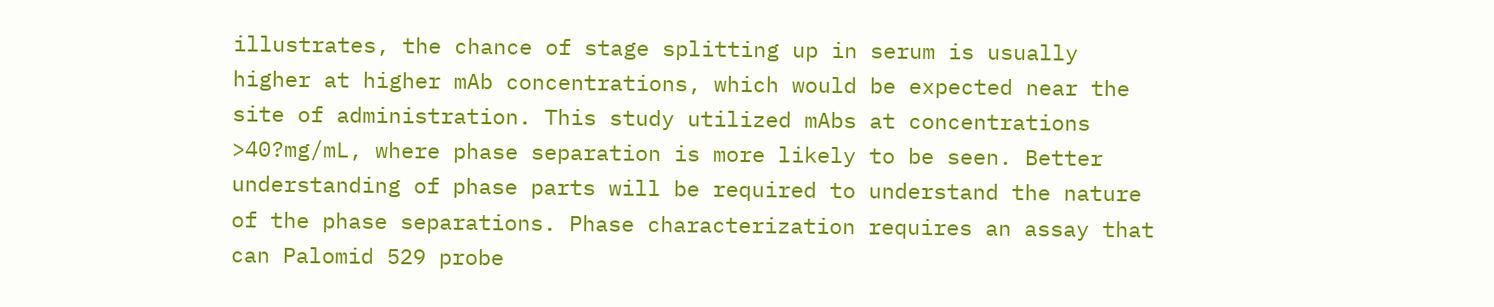illustrates, the chance of stage splitting up in serum is usually higher at higher mAb concentrations, which would be expected near the site of administration. This study utilized mAbs at concentrations >40?mg/mL, where phase separation is more likely to be seen. Better understanding of phase parts will be required to understand the nature of the phase separations. Phase characterization requires an assay that can Palomid 529 probe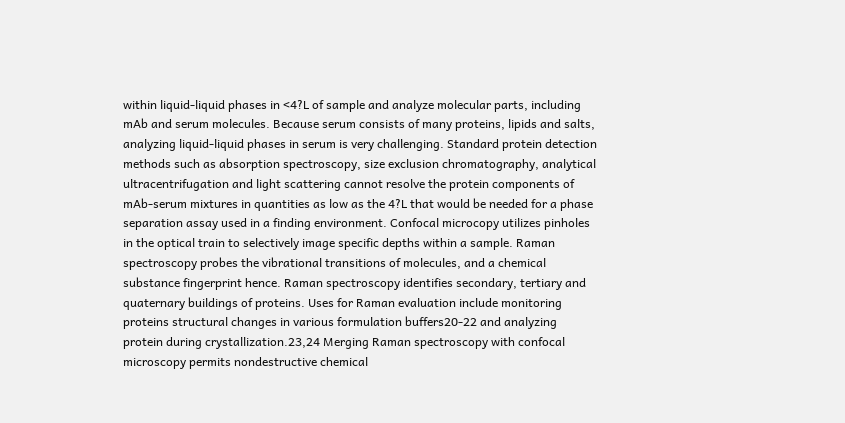within liquid-liquid phases in <4?L of sample and analyze molecular parts, including mAb and serum molecules. Because serum consists of many proteins, lipids and salts, analyzing liquid-liquid phases in serum is very challenging. Standard protein detection methods such as absorption spectroscopy, size exclusion chromatography, analytical ultracentrifugation and light scattering cannot resolve the protein components of mAb-serum mixtures in quantities as low as the 4?L that would be needed for a phase separation assay used in a finding environment. Confocal microcopy utilizes pinholes in the optical train to selectively image specific depths within a sample. Raman spectroscopy probes the vibrational transitions of molecules, and a chemical substance fingerprint hence. Raman spectroscopy identifies secondary, tertiary and quaternary buildings of proteins. Uses for Raman evaluation include monitoring proteins structural changes in various formulation buffers20-22 and analyzing protein during crystallization.23,24 Merging Raman spectroscopy with confocal microscopy permits nondestructive chemical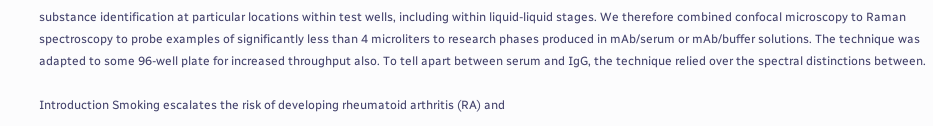substance identification at particular locations within test wells, including within liquid-liquid stages. We therefore combined confocal microscopy to Raman spectroscopy to probe examples of significantly less than 4 microliters to research phases produced in mAb/serum or mAb/buffer solutions. The technique was adapted to some 96-well plate for increased throughput also. To tell apart between serum and IgG, the technique relied over the spectral distinctions between.

Introduction Smoking escalates the risk of developing rheumatoid arthritis (RA) and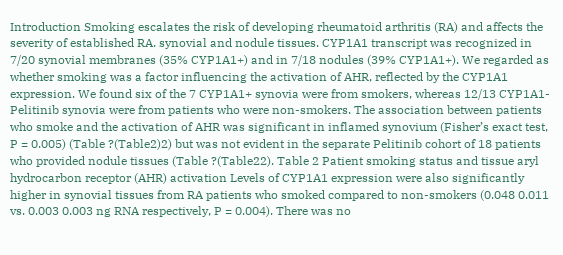Introduction Smoking escalates the risk of developing rheumatoid arthritis (RA) and affects the severity of established RA. synovial and nodule tissues. CYP1A1 transcript was recognized in 7/20 synovial membranes (35% CYP1A1+) and in 7/18 nodules (39% CYP1A1+). We regarded as whether smoking was a factor influencing the activation of AHR, reflected by the CYP1A1 expression. We found six of the 7 CYP1A1+ synovia were from smokers, whereas 12/13 CYP1A1- Pelitinib synovia were from patients who were non-smokers. The association between patients who smoke and the activation of AHR was significant in inflamed synovium (Fisher’s exact test, P = 0.005) (Table ?(Table2)2) but was not evident in the separate Pelitinib cohort of 18 patients who provided nodule tissues (Table ?(Table22). Table 2 Patient smoking status and tissue aryl hydrocarbon receptor (AHR) activation Levels of CYP1A1 expression were also significantly higher in synovial tissues from RA patients who smoked compared to non-smokers (0.048 0.011 vs. 0.003 0.003 ng RNA respectively, P = 0.004). There was no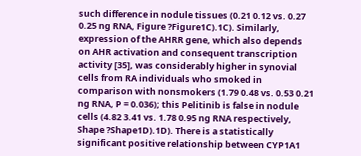such difference in nodule tissues (0.21 0.12 vs. 0.27 0.25 ng RNA, Figure ?Figure1C).1C). Similarly, expression of the AHRR gene, which also depends on AHR activation and consequent transcription activity [35], was considerably higher in synovial cells from RA individuals who smoked in comparison with nonsmokers (1.79 0.48 vs. 0.53 0.21 ng RNA, P = 0.036); this Pelitinib is false in nodule cells (4.82 3.41 vs. 1.78 0.95 ng RNA respectively, Shape ?Shape1D).1D). There is a statistically significant positive relationship between CYP1A1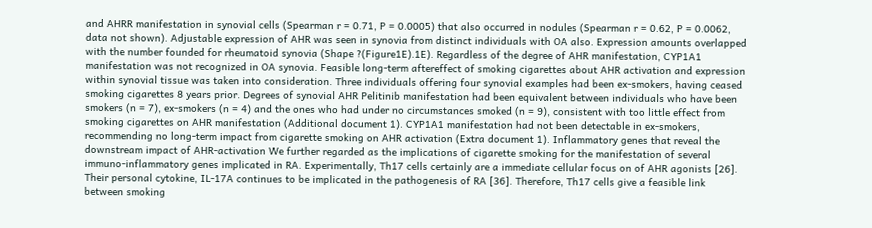and AHRR manifestation in synovial cells (Spearman r = 0.71, P = 0.0005) that also occurred in nodules (Spearman r = 0.62, P = 0.0062, data not shown). Adjustable expression of AHR was seen in synovia from distinct individuals with OA also. Expression amounts overlapped with the number founded for rheumatoid synovia (Shape ?(Figure1E).1E). Regardless of the degree of AHR manifestation, CYP1A1 manifestation was not recognized in OA synovia. Feasible long-term aftereffect of smoking cigarettes about AHR activation and expression within synovial tissue was taken into consideration. Three individuals offering four synovial examples had been ex-smokers, having ceased smoking cigarettes 8 years prior. Degrees of synovial AHR Pelitinib manifestation had been equivalent between individuals who have been smokers (n = 7), ex-smokers (n = 4) and the ones who had under no circumstances smoked (n = 9), consistent with too little effect from smoking cigarettes on AHR manifestation (Additional document 1). CYP1A1 manifestation had not been detectable in ex-smokers, recommending no long-term impact from cigarette smoking on AHR activation (Extra document 1). Inflammatory genes that reveal the downstream impact of AHR-activation We further regarded as the implications of cigarette smoking for the manifestation of several immuno-inflammatory genes implicated in RA. Experimentally, Th17 cells certainly are a immediate cellular focus on of AHR agonists [26]. Their personal cytokine, IL-17A continues to be implicated in the pathogenesis of RA [36]. Therefore, Th17 cells give a feasible link between smoking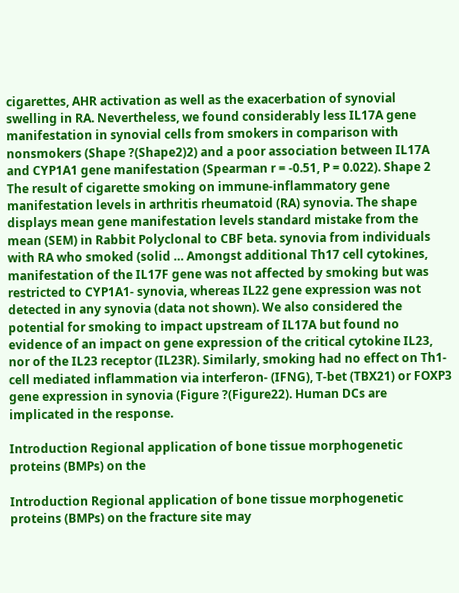cigarettes, AHR activation as well as the exacerbation of synovial swelling in RA. Nevertheless, we found considerably less IL17A gene manifestation in synovial cells from smokers in comparison with nonsmokers (Shape ?(Shape2)2) and a poor association between IL17A and CYP1A1 gene manifestation (Spearman r = -0.51, P = 0.022). Shape 2 The result of cigarette smoking on immune-inflammatory gene manifestation levels in arthritis rheumatoid (RA) synovia. The shape displays mean gene manifestation levels standard mistake from the mean (SEM) in Rabbit Polyclonal to CBF beta. synovia from individuals with RA who smoked (solid … Amongst additional Th17 cell cytokines, manifestation of the IL17F gene was not affected by smoking but was restricted to CYP1A1- synovia, whereas IL22 gene expression was not detected in any synovia (data not shown). We also considered the potential for smoking to impact upstream of IL17A but found no evidence of an impact on gene expression of the critical cytokine IL23, nor of the IL23 receptor (IL23R). Similarly, smoking had no effect on Th1-cell mediated inflammation via interferon- (IFNG), T-bet (TBX21) or FOXP3 gene expression in synovia (Figure ?(Figure22). Human DCs are implicated in the response.

Introduction Regional application of bone tissue morphogenetic proteins (BMPs) on the

Introduction Regional application of bone tissue morphogenetic proteins (BMPs) on the fracture site may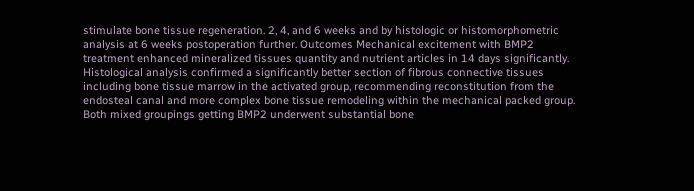stimulate bone tissue regeneration. 2, 4, and 6 weeks and by histologic or histomorphometric analysis at 6 weeks postoperation further. Outcomes Mechanical excitement with BMP2 treatment enhanced mineralized tissues quantity and nutrient articles in 14 days significantly. Histological analysis confirmed a significantly better section of fibrous connective tissues including bone tissue marrow in the activated group, recommending reconstitution from the endosteal canal and more complex bone tissue remodeling within the mechanical packed group. Both mixed groupings getting BMP2 underwent substantial bone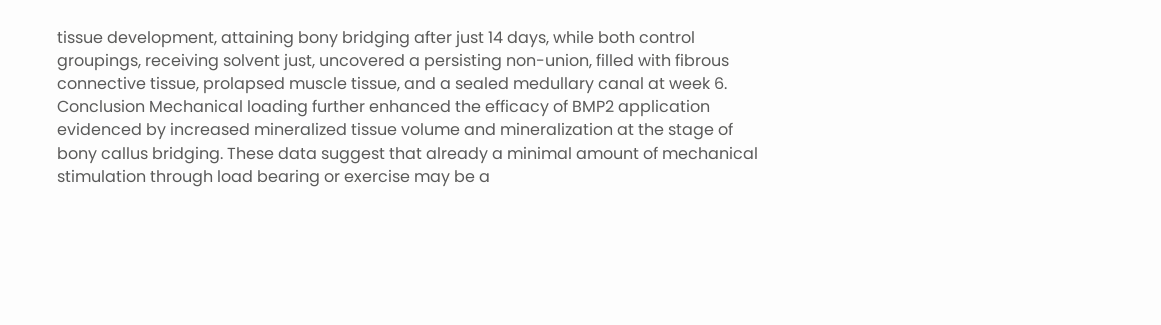tissue development, attaining bony bridging after just 14 days, while both control groupings, receiving solvent just, uncovered a persisting non-union, filled with fibrous connective tissue, prolapsed muscle tissue, and a sealed medullary canal at week 6. Conclusion Mechanical loading further enhanced the efficacy of BMP2 application evidenced by increased mineralized tissue volume and mineralization at the stage of bony callus bridging. These data suggest that already a minimal amount of mechanical stimulation through load bearing or exercise may be a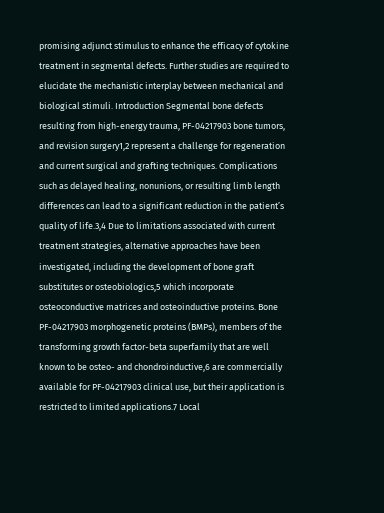promising adjunct stimulus to enhance the efficacy of cytokine treatment in segmental defects. Further studies are required to elucidate the mechanistic interplay between mechanical and biological stimuli. Introduction Segmental bone defects resulting from high-energy trauma, PF-04217903 bone tumors, and revision surgery1,2 represent a challenge for regeneration and current surgical and grafting techniques. Complications such as delayed healing, nonunions, or resulting limb length differences can lead to a significant reduction in the patient’s quality of life.3,4 Due to limitations associated with current treatment strategies, alternative approaches have been investigated, including the development of bone graft substitutes or osteobiologics,5 which incorporate osteoconductive matrices and osteoinductive proteins. Bone PF-04217903 morphogenetic proteins (BMPs), members of the transforming growth factor-beta superfamily that are well known to be osteo- and chondroinductive,6 are commercially available for PF-04217903 clinical use, but their application is restricted to limited applications.7 Local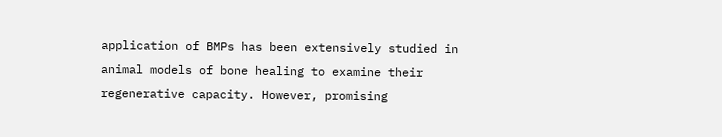application of BMPs has been extensively studied in animal models of bone healing to examine their regenerative capacity. However, promising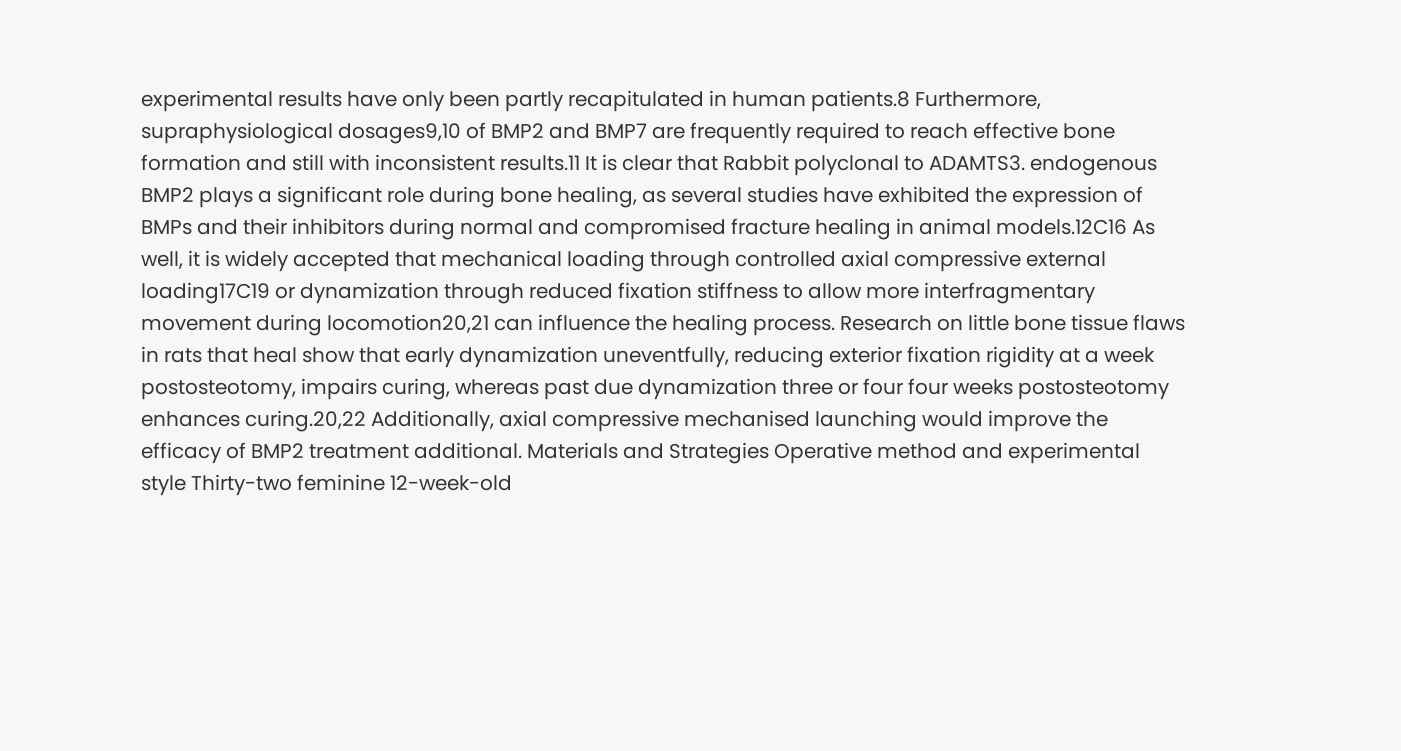experimental results have only been partly recapitulated in human patients.8 Furthermore, supraphysiological dosages9,10 of BMP2 and BMP7 are frequently required to reach effective bone formation and still with inconsistent results.11 It is clear that Rabbit polyclonal to ADAMTS3. endogenous BMP2 plays a significant role during bone healing, as several studies have exhibited the expression of BMPs and their inhibitors during normal and compromised fracture healing in animal models.12C16 As well, it is widely accepted that mechanical loading through controlled axial compressive external loading17C19 or dynamization through reduced fixation stiffness to allow more interfragmentary movement during locomotion20,21 can influence the healing process. Research on little bone tissue flaws in rats that heal show that early dynamization uneventfully, reducing exterior fixation rigidity at a week postosteotomy, impairs curing, whereas past due dynamization three or four four weeks postosteotomy enhances curing.20,22 Additionally, axial compressive mechanised launching would improve the efficacy of BMP2 treatment additional. Materials and Strategies Operative method and experimental style Thirty-two feminine 12-week-old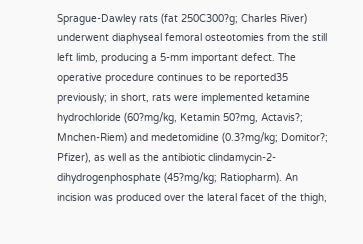Sprague-Dawley rats (fat 250C300?g; Charles River) underwent diaphyseal femoral osteotomies from the still left limb, producing a 5-mm important defect. The operative procedure continues to be reported35 previously; in short, rats were implemented ketamine hydrochloride (60?mg/kg, Ketamin 50?mg, Actavis?; Mnchen-Riem) and medetomidine (0.3?mg/kg; Domitor?; Pfizer), as well as the antibiotic clindamycin-2-dihydrogenphosphate (45?mg/kg; Ratiopharm). An incision was produced over the lateral facet of the thigh,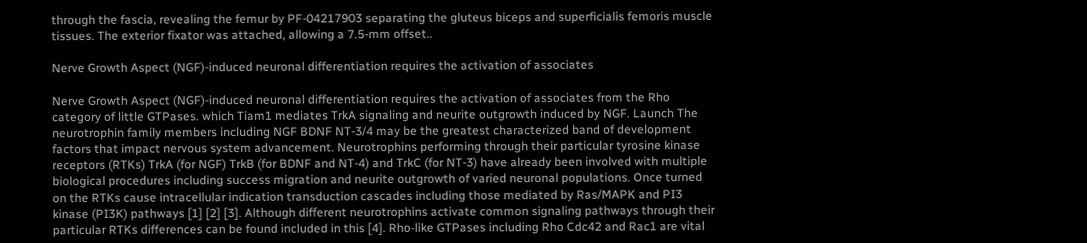through the fascia, revealing the femur by PF-04217903 separating the gluteus biceps and superficialis femoris muscle tissues. The exterior fixator was attached, allowing a 7.5-mm offset..

Nerve Growth Aspect (NGF)-induced neuronal differentiation requires the activation of associates

Nerve Growth Aspect (NGF)-induced neuronal differentiation requires the activation of associates from the Rho category of little GTPases. which Tiam1 mediates TrkA signaling and neurite outgrowth induced by NGF. Launch The neurotrophin family members including NGF BDNF NT-3/4 may be the greatest characterized band of development factors that impact nervous system advancement. Neurotrophins performing through their particular tyrosine kinase receptors (RTKs) TrkA (for NGF) TrkB (for BDNF and NT-4) and TrkC (for NT-3) have already been involved with multiple biological procedures including success migration and neurite outgrowth of varied neuronal populations. Once turned on the RTKs cause intracellular indication transduction cascades including those mediated by Ras/MAPK and PI3 kinase (PI3K) pathways [1] [2] [3]. Although different neurotrophins activate common signaling pathways through their particular RTKs differences can be found included in this [4]. Rho-like GTPases including Rho Cdc42 and Rac1 are vital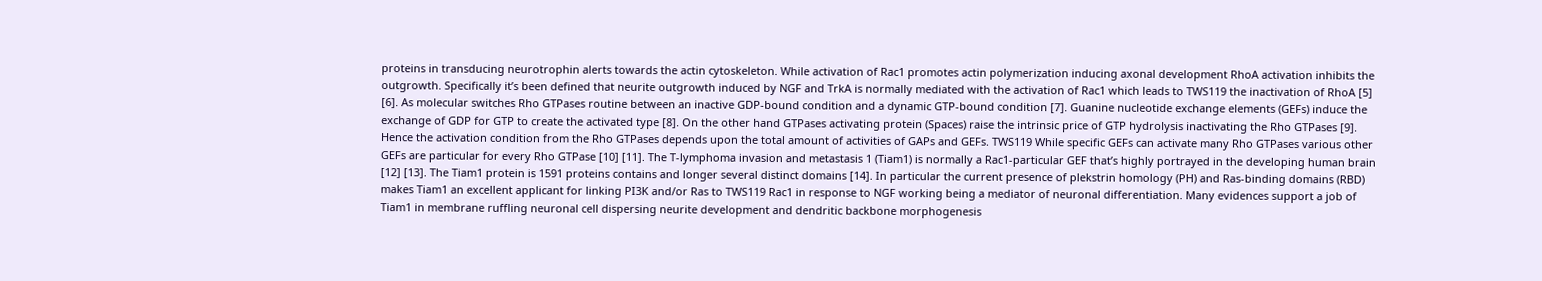proteins in transducing neurotrophin alerts towards the actin cytoskeleton. While activation of Rac1 promotes actin polymerization inducing axonal development RhoA activation inhibits the outgrowth. Specifically it’s been defined that neurite outgrowth induced by NGF and TrkA is normally mediated with the activation of Rac1 which leads to TWS119 the inactivation of RhoA [5] [6]. As molecular switches Rho GTPases routine between an inactive GDP-bound condition and a dynamic GTP-bound condition [7]. Guanine nucleotide exchange elements (GEFs) induce the exchange of GDP for GTP to create the activated type [8]. On the other hand GTPases activating protein (Spaces) raise the intrinsic price of GTP hydrolysis inactivating the Rho GTPases [9]. Hence the activation condition from the Rho GTPases depends upon the total amount of activities of GAPs and GEFs. TWS119 While specific GEFs can activate many Rho GTPases various other GEFs are particular for every Rho GTPase [10] [11]. The T-lymphoma invasion and metastasis 1 (Tiam1) is normally a Rac1-particular GEF that’s highly portrayed in the developing human brain [12] [13]. The Tiam1 protein is 1591 proteins contains and longer several distinct domains [14]. In particular the current presence of plekstrin homology (PH) and Ras-binding domains (RBD) makes Tiam1 an excellent applicant for linking PI3K and/or Ras to TWS119 Rac1 in response to NGF working being a mediator of neuronal differentiation. Many evidences support a job of Tiam1 in membrane ruffling neuronal cell dispersing neurite development and dendritic backbone morphogenesis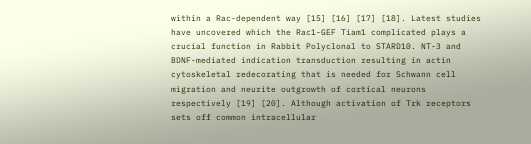within a Rac-dependent way [15] [16] [17] [18]. Latest studies have uncovered which the Rac1-GEF Tiam1 complicated plays a crucial function in Rabbit Polyclonal to STARD10. NT-3 and BDNF-mediated indication transduction resulting in actin cytoskeletal redecorating that is needed for Schwann cell migration and neurite outgrowth of cortical neurons respectively [19] [20]. Although activation of Trk receptors sets off common intracellular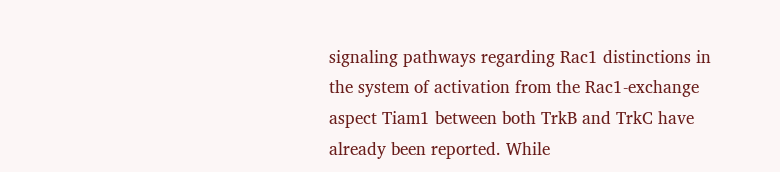signaling pathways regarding Rac1 distinctions in the system of activation from the Rac1-exchange aspect Tiam1 between both TrkB and TrkC have already been reported. While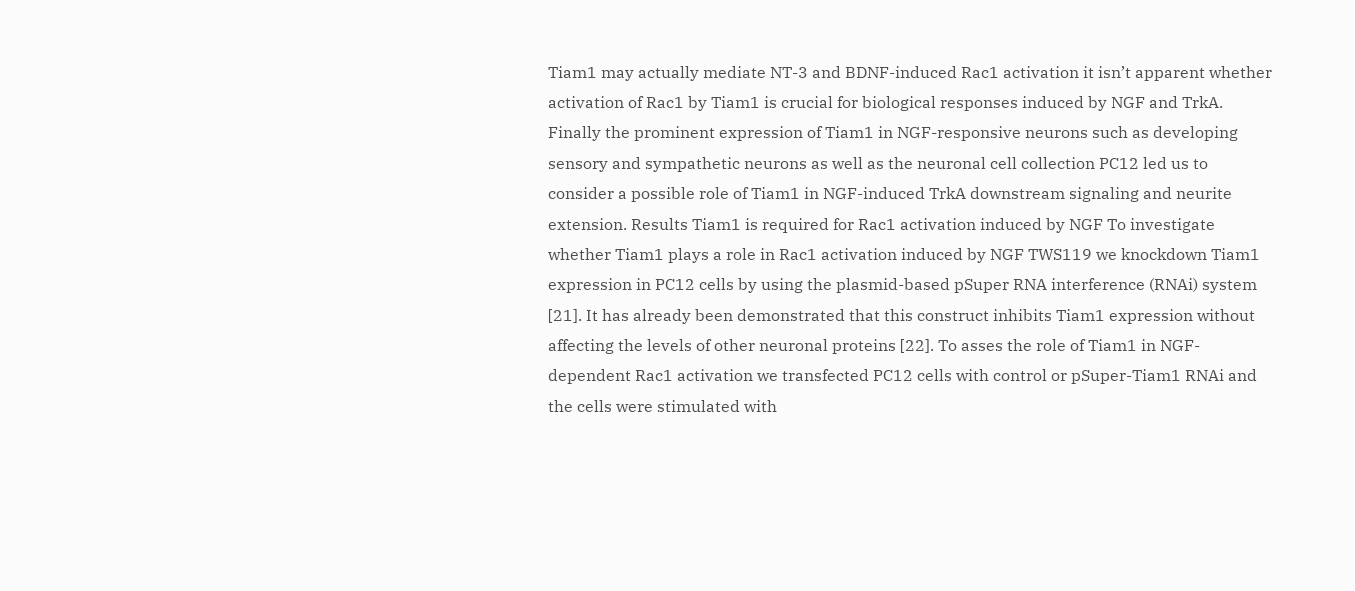Tiam1 may actually mediate NT-3 and BDNF-induced Rac1 activation it isn’t apparent whether activation of Rac1 by Tiam1 is crucial for biological responses induced by NGF and TrkA. Finally the prominent expression of Tiam1 in NGF-responsive neurons such as developing sensory and sympathetic neurons as well as the neuronal cell collection PC12 led us to consider a possible role of Tiam1 in NGF-induced TrkA downstream signaling and neurite extension. Results Tiam1 is required for Rac1 activation induced by NGF To investigate whether Tiam1 plays a role in Rac1 activation induced by NGF TWS119 we knockdown Tiam1 expression in PC12 cells by using the plasmid-based pSuper RNA interference (RNAi) system [21]. It has already been demonstrated that this construct inhibits Tiam1 expression without affecting the levels of other neuronal proteins [22]. To asses the role of Tiam1 in NGF-dependent Rac1 activation we transfected PC12 cells with control or pSuper-Tiam1 RNAi and the cells were stimulated with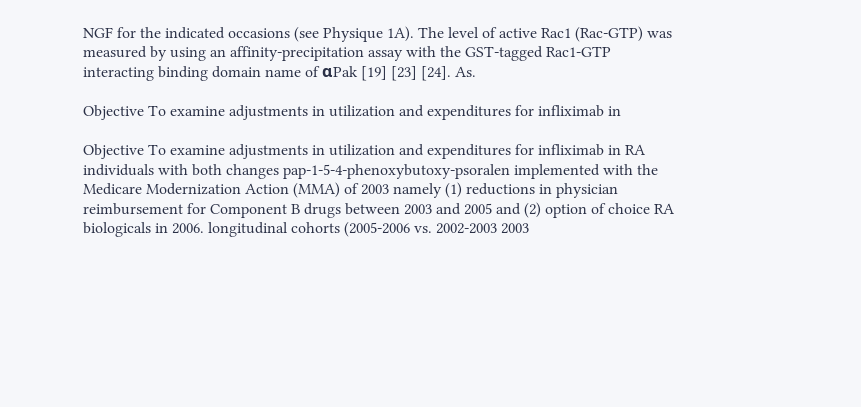NGF for the indicated occasions (see Physique 1A). The level of active Rac1 (Rac-GTP) was measured by using an affinity-precipitation assay with the GST-tagged Rac1-GTP interacting binding domain name of αPak [19] [23] [24]. As.

Objective To examine adjustments in utilization and expenditures for infliximab in

Objective To examine adjustments in utilization and expenditures for infliximab in RA individuals with both changes pap-1-5-4-phenoxybutoxy-psoralen implemented with the Medicare Modernization Action (MMA) of 2003 namely (1) reductions in physician reimbursement for Component B drugs between 2003 and 2005 and (2) option of choice RA biologicals in 2006. longitudinal cohorts (2005-2006 vs. 2002-2003 2003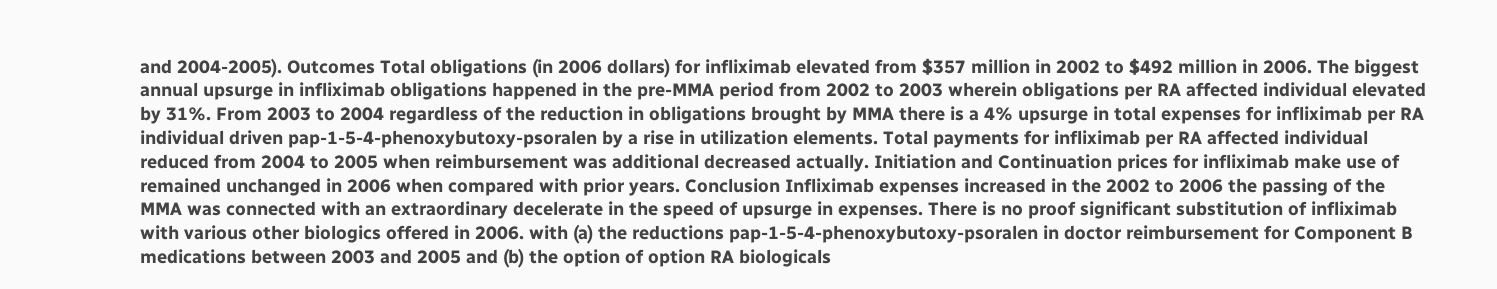and 2004-2005). Outcomes Total obligations (in 2006 dollars) for infliximab elevated from $357 million in 2002 to $492 million in 2006. The biggest annual upsurge in infliximab obligations happened in the pre-MMA period from 2002 to 2003 wherein obligations per RA affected individual elevated by 31%. From 2003 to 2004 regardless of the reduction in obligations brought by MMA there is a 4% upsurge in total expenses for infliximab per RA individual driven pap-1-5-4-phenoxybutoxy-psoralen by a rise in utilization elements. Total payments for infliximab per RA affected individual reduced from 2004 to 2005 when reimbursement was additional decreased actually. Initiation and Continuation prices for infliximab make use of remained unchanged in 2006 when compared with prior years. Conclusion Infliximab expenses increased in the 2002 to 2006 the passing of the MMA was connected with an extraordinary decelerate in the speed of upsurge in expenses. There is no proof significant substitution of infliximab with various other biologics offered in 2006. with (a) the reductions pap-1-5-4-phenoxybutoxy-psoralen in doctor reimbursement for Component B medications between 2003 and 2005 and (b) the option of option RA biologicals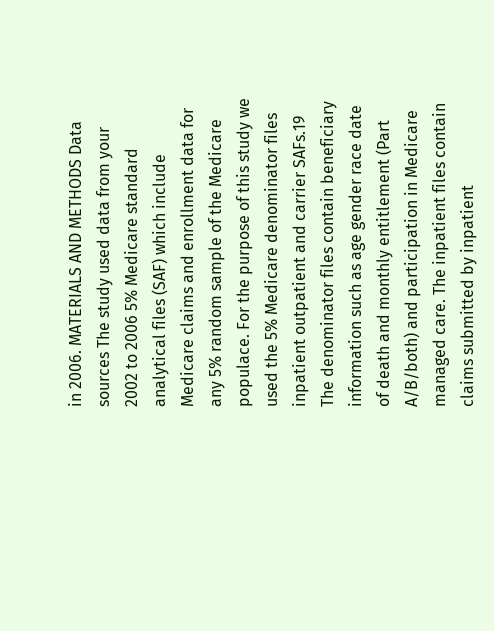in 2006. MATERIALS AND METHODS Data sources The study used data from your 2002 to 2006 5% Medicare standard analytical files (SAF) which include Medicare claims and enrollment data for any 5% random sample of the Medicare populace. For the purpose of this study we used the 5% Medicare denominator files inpatient outpatient and carrier SAFs.19 The denominator files contain beneficiary information such as age gender race date of death and monthly entitlement (Part A/B/both) and participation in Medicare managed care. The inpatient files contain claims submitted by inpatient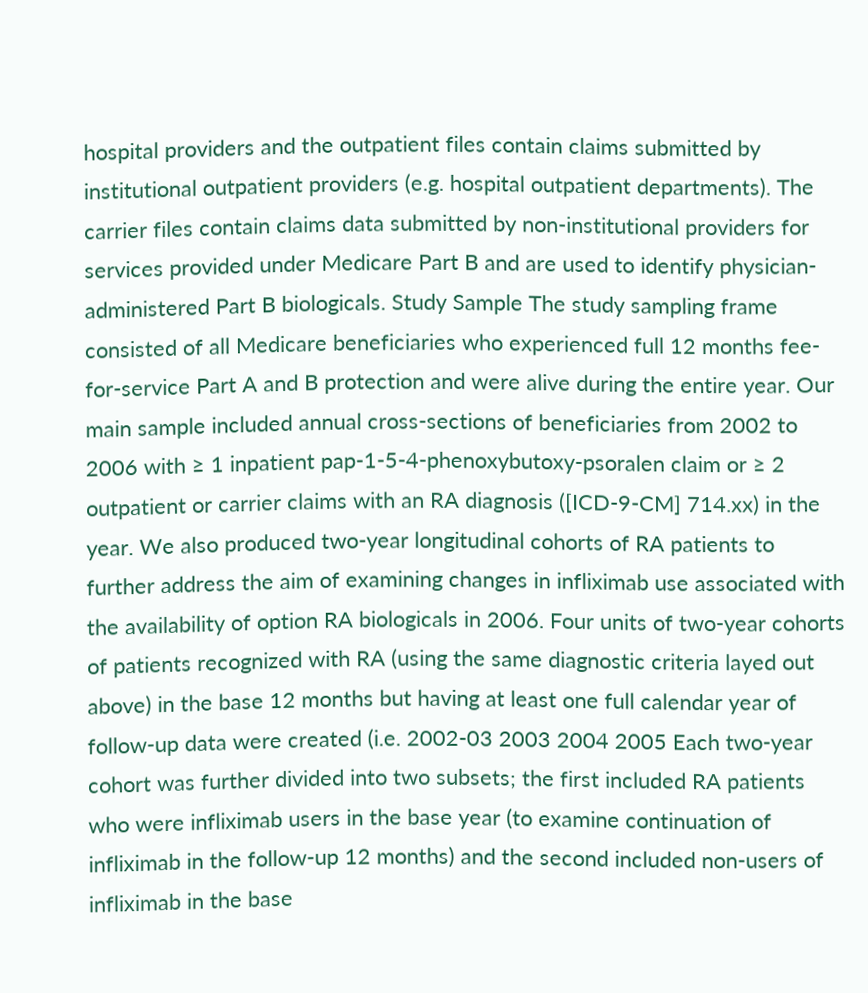hospital providers and the outpatient files contain claims submitted by institutional outpatient providers (e.g. hospital outpatient departments). The carrier files contain claims data submitted by non-institutional providers for services provided under Medicare Part B and are used to identify physician-administered Part B biologicals. Study Sample The study sampling frame consisted of all Medicare beneficiaries who experienced full 12 months fee-for-service Part A and B protection and were alive during the entire year. Our main sample included annual cross-sections of beneficiaries from 2002 to 2006 with ≥ 1 inpatient pap-1-5-4-phenoxybutoxy-psoralen claim or ≥ 2 outpatient or carrier claims with an RA diagnosis ([ICD-9-CM] 714.xx) in the year. We also produced two-year longitudinal cohorts of RA patients to further address the aim of examining changes in infliximab use associated with the availability of option RA biologicals in 2006. Four units of two-year cohorts of patients recognized with RA (using the same diagnostic criteria layed out above) in the base 12 months but having at least one full calendar year of follow-up data were created (i.e. 2002-03 2003 2004 2005 Each two-year cohort was further divided into two subsets; the first included RA patients who were infliximab users in the base year (to examine continuation of infliximab in the follow-up 12 months) and the second included non-users of infliximab in the base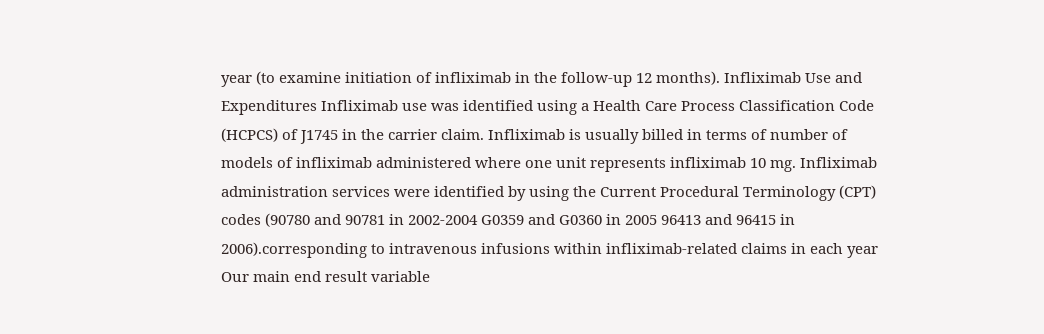year (to examine initiation of infliximab in the follow-up 12 months). Infliximab Use and Expenditures Infliximab use was identified using a Health Care Process Classification Code (HCPCS) of J1745 in the carrier claim. Infliximab is usually billed in terms of number of models of infliximab administered where one unit represents infliximab 10 mg. Infliximab administration services were identified by using the Current Procedural Terminology (CPT) codes (90780 and 90781 in 2002-2004 G0359 and G0360 in 2005 96413 and 96415 in 2006).corresponding to intravenous infusions within infliximab-related claims in each year Our main end result variable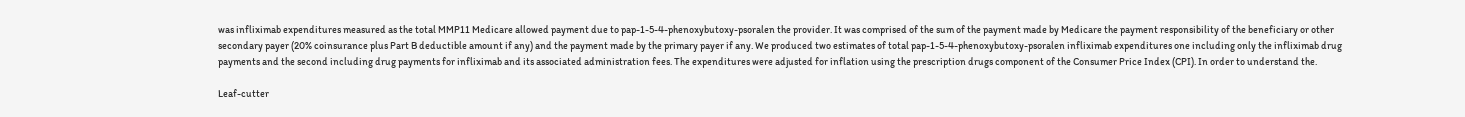was infliximab expenditures measured as the total MMP11 Medicare allowed payment due to pap-1-5-4-phenoxybutoxy-psoralen the provider. It was comprised of the sum of the payment made by Medicare the payment responsibility of the beneficiary or other secondary payer (20% coinsurance plus Part B deductible amount if any) and the payment made by the primary payer if any. We produced two estimates of total pap-1-5-4-phenoxybutoxy-psoralen infliximab expenditures one including only the infliximab drug payments and the second including drug payments for infliximab and its associated administration fees. The expenditures were adjusted for inflation using the prescription drugs component of the Consumer Price Index (CPI). In order to understand the.

Leaf-cutter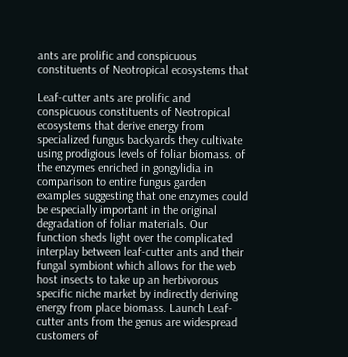ants are prolific and conspicuous constituents of Neotropical ecosystems that

Leaf-cutter ants are prolific and conspicuous constituents of Neotropical ecosystems that derive energy from specialized fungus backyards they cultivate using prodigious levels of foliar biomass. of the enzymes enriched in gongylidia in comparison to entire fungus garden examples suggesting that one enzymes could be especially important in the original degradation of foliar materials. Our function sheds light over the complicated interplay between leaf-cutter ants and their fungal symbiont which allows for the web host insects to take up an herbivorous specific niche market by indirectly deriving energy from place biomass. Launch Leaf-cutter ants from the genus are widespread customers of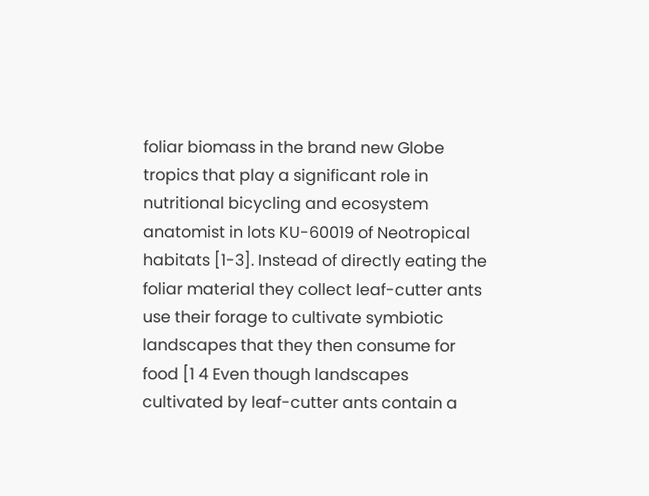foliar biomass in the brand new Globe tropics that play a significant role in nutritional bicycling and ecosystem anatomist in lots KU-60019 of Neotropical habitats [1-3]. Instead of directly eating the foliar material they collect leaf-cutter ants use their forage to cultivate symbiotic landscapes that they then consume for food [1 4 Even though landscapes cultivated by leaf-cutter ants contain a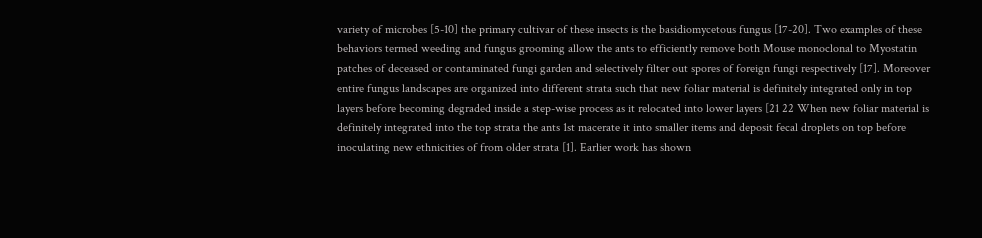variety of microbes [5-10] the primary cultivar of these insects is the basidiomycetous fungus [17-20]. Two examples of these behaviors termed weeding and fungus grooming allow the ants to efficiently remove both Mouse monoclonal to Myostatin patches of deceased or contaminated fungi garden and selectively filter out spores of foreign fungi respectively [17]. Moreover entire fungus landscapes are organized into different strata such that new foliar material is definitely integrated only in top layers before becoming degraded inside a step-wise process as it relocated into lower layers [21 22 When new foliar material is definitely integrated into the top strata the ants 1st macerate it into smaller items and deposit fecal droplets on top before inoculating new ethnicities of from older strata [1]. Earlier work has shown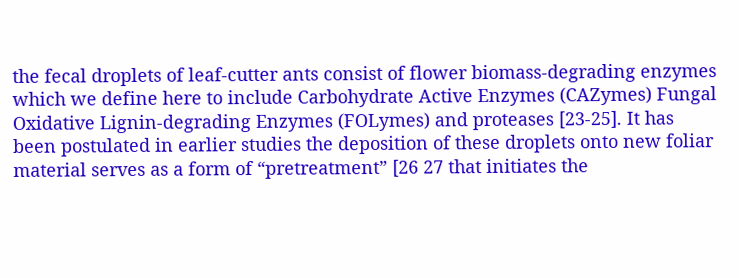the fecal droplets of leaf-cutter ants consist of flower biomass-degrading enzymes which we define here to include Carbohydrate Active Enzymes (CAZymes) Fungal Oxidative Lignin-degrading Enzymes (FOLymes) and proteases [23-25]. It has been postulated in earlier studies the deposition of these droplets onto new foliar material serves as a form of “pretreatment” [26 27 that initiates the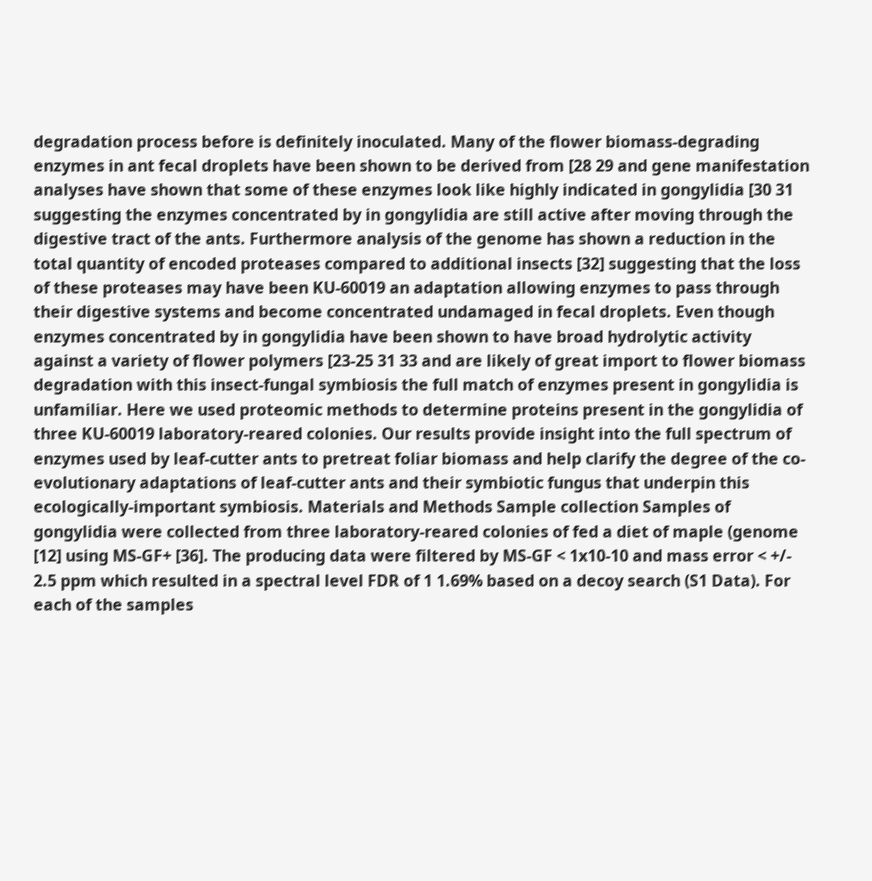degradation process before is definitely inoculated. Many of the flower biomass-degrading enzymes in ant fecal droplets have been shown to be derived from [28 29 and gene manifestation analyses have shown that some of these enzymes look like highly indicated in gongylidia [30 31 suggesting the enzymes concentrated by in gongylidia are still active after moving through the digestive tract of the ants. Furthermore analysis of the genome has shown a reduction in the total quantity of encoded proteases compared to additional insects [32] suggesting that the loss of these proteases may have been KU-60019 an adaptation allowing enzymes to pass through their digestive systems and become concentrated undamaged in fecal droplets. Even though enzymes concentrated by in gongylidia have been shown to have broad hydrolytic activity against a variety of flower polymers [23-25 31 33 and are likely of great import to flower biomass degradation with this insect-fungal symbiosis the full match of enzymes present in gongylidia is unfamiliar. Here we used proteomic methods to determine proteins present in the gongylidia of three KU-60019 laboratory-reared colonies. Our results provide insight into the full spectrum of enzymes used by leaf-cutter ants to pretreat foliar biomass and help clarify the degree of the co-evolutionary adaptations of leaf-cutter ants and their symbiotic fungus that underpin this ecologically-important symbiosis. Materials and Methods Sample collection Samples of gongylidia were collected from three laboratory-reared colonies of fed a diet of maple (genome [12] using MS-GF+ [36]. The producing data were filtered by MS-GF < 1x10-10 and mass error < +/- 2.5 ppm which resulted in a spectral level FDR of 1 1.69% based on a decoy search (S1 Data). For each of the samples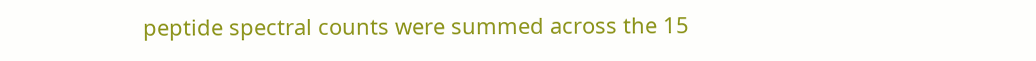peptide spectral counts were summed across the 15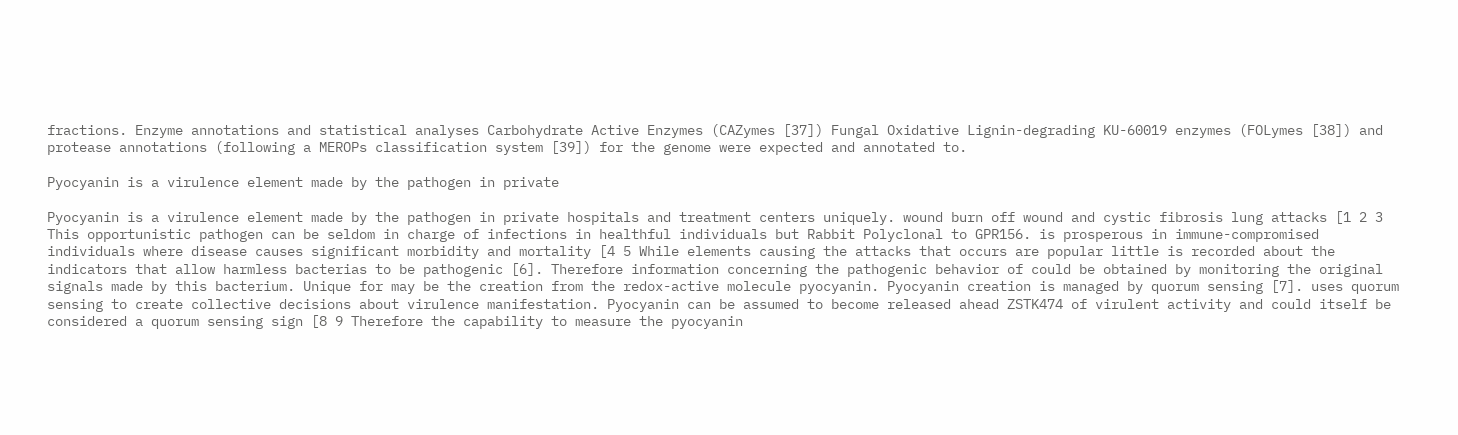fractions. Enzyme annotations and statistical analyses Carbohydrate Active Enzymes (CAZymes [37]) Fungal Oxidative Lignin-degrading KU-60019 enzymes (FOLymes [38]) and protease annotations (following a MEROPs classification system [39]) for the genome were expected and annotated to.

Pyocyanin is a virulence element made by the pathogen in private

Pyocyanin is a virulence element made by the pathogen in private hospitals and treatment centers uniquely. wound burn off wound and cystic fibrosis lung attacks [1 2 3 This opportunistic pathogen can be seldom in charge of infections in healthful individuals but Rabbit Polyclonal to GPR156. is prosperous in immune-compromised individuals where disease causes significant morbidity and mortality [4 5 While elements causing the attacks that occurs are popular little is recorded about the indicators that allow harmless bacterias to be pathogenic [6]. Therefore information concerning the pathogenic behavior of could be obtained by monitoring the original signals made by this bacterium. Unique for may be the creation from the redox-active molecule pyocyanin. Pyocyanin creation is managed by quorum sensing [7]. uses quorum sensing to create collective decisions about virulence manifestation. Pyocyanin can be assumed to become released ahead ZSTK474 of virulent activity and could itself be considered a quorum sensing sign [8 9 Therefore the capability to measure the pyocyanin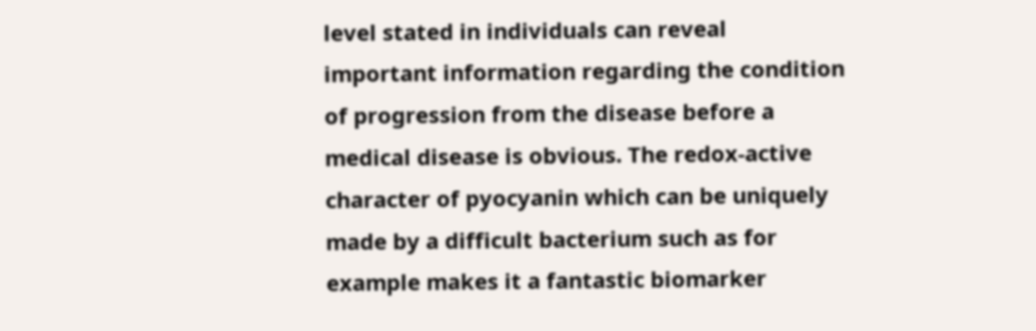level stated in individuals can reveal important information regarding the condition of progression from the disease before a medical disease is obvious. The redox-active character of pyocyanin which can be uniquely made by a difficult bacterium such as for example makes it a fantastic biomarker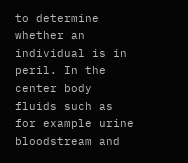to determine whether an individual is in peril. In the center body fluids such as for example urine bloodstream and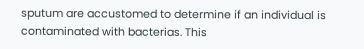sputum are accustomed to determine if an individual is contaminated with bacterias. This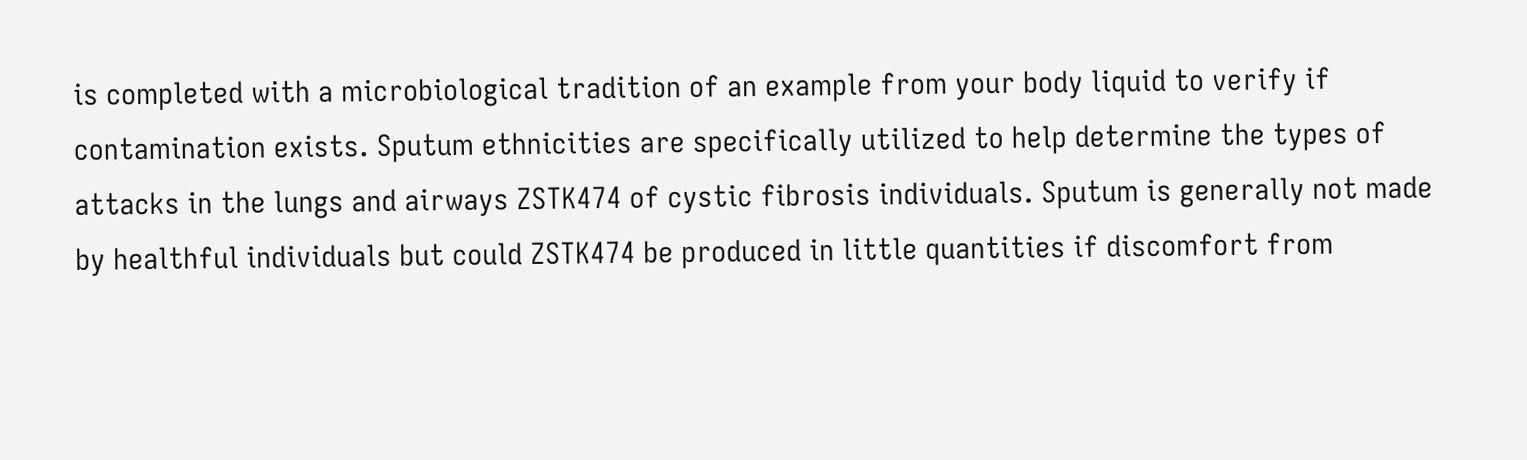is completed with a microbiological tradition of an example from your body liquid to verify if contamination exists. Sputum ethnicities are specifically utilized to help determine the types of attacks in the lungs and airways ZSTK474 of cystic fibrosis individuals. Sputum is generally not made by healthful individuals but could ZSTK474 be produced in little quantities if discomfort from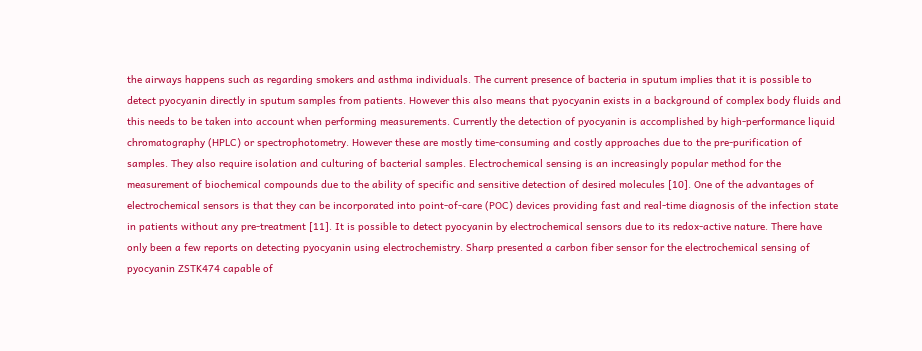the airways happens such as regarding smokers and asthma individuals. The current presence of bacteria in sputum implies that it is possible to detect pyocyanin directly in sputum samples from patients. However this also means that pyocyanin exists in a background of complex body fluids and this needs to be taken into account when performing measurements. Currently the detection of pyocyanin is accomplished by high-performance liquid chromatography (HPLC) or spectrophotometry. However these are mostly time-consuming and costly approaches due to the pre-purification of samples. They also require isolation and culturing of bacterial samples. Electrochemical sensing is an increasingly popular method for the measurement of biochemical compounds due to the ability of specific and sensitive detection of desired molecules [10]. One of the advantages of electrochemical sensors is that they can be incorporated into point-of-care (POC) devices providing fast and real-time diagnosis of the infection state in patients without any pre-treatment [11]. It is possible to detect pyocyanin by electrochemical sensors due to its redox-active nature. There have only been a few reports on detecting pyocyanin using electrochemistry. Sharp presented a carbon fiber sensor for the electrochemical sensing of pyocyanin ZSTK474 capable of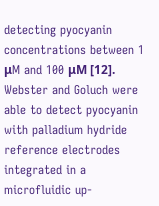detecting pyocyanin concentrations between 1 μM and 100 μM [12]. Webster and Goluch were able to detect pyocyanin with palladium hydride reference electrodes integrated in a microfluidic up-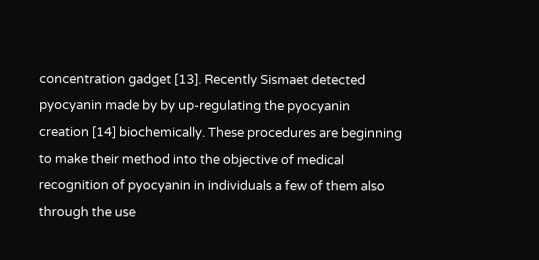concentration gadget [13]. Recently Sismaet detected pyocyanin made by by up-regulating the pyocyanin creation [14] biochemically. These procedures are beginning to make their method into the objective of medical recognition of pyocyanin in individuals a few of them also through the use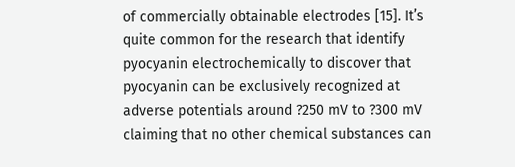of commercially obtainable electrodes [15]. It’s quite common for the research that identify pyocyanin electrochemically to discover that pyocyanin can be exclusively recognized at adverse potentials around ?250 mV to ?300 mV claiming that no other chemical substances can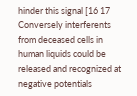hinder this signal [16 17 Conversely interferents from deceased cells in human liquids could be released and recognized at negative potentials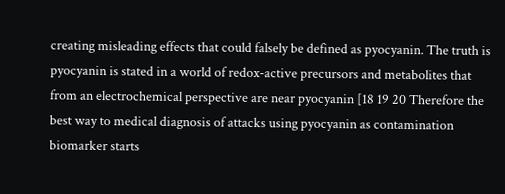creating misleading effects that could falsely be defined as pyocyanin. The truth is pyocyanin is stated in a world of redox-active precursors and metabolites that from an electrochemical perspective are near pyocyanin [18 19 20 Therefore the best way to medical diagnosis of attacks using pyocyanin as contamination biomarker starts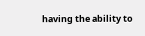having the ability to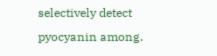selectively detect pyocyanin among.